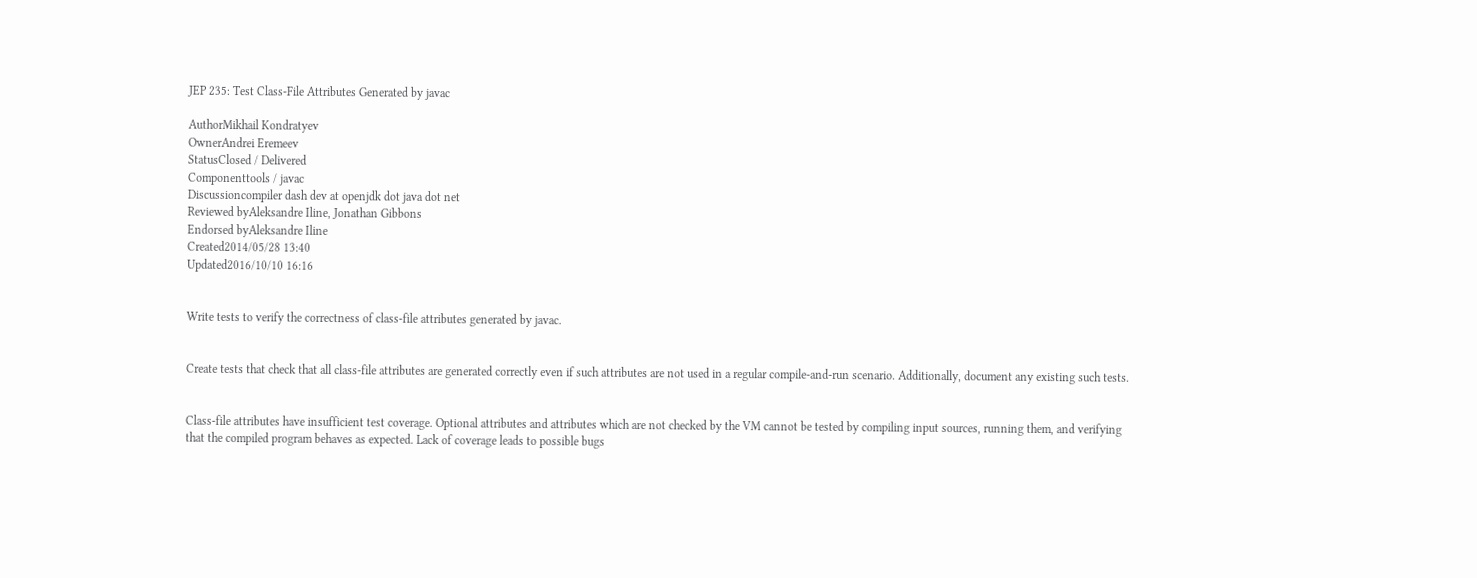JEP 235: Test Class-File Attributes Generated by javac

AuthorMikhail Kondratyev
OwnerAndrei Eremeev
StatusClosed / Delivered
Componenttools / javac
Discussioncompiler dash dev at openjdk dot java dot net
Reviewed byAleksandre Iline, Jonathan Gibbons
Endorsed byAleksandre Iline
Created2014/05/28 13:40
Updated2016/10/10 16:16


Write tests to verify the correctness of class-file attributes generated by javac.


Create tests that check that all class-file attributes are generated correctly even if such attributes are not used in a regular compile-and-run scenario. Additionally, document any existing such tests.


Class-file attributes have insufficient test coverage. Optional attributes and attributes which are not checked by the VM cannot be tested by compiling input sources, running them, and verifying that the compiled program behaves as expected. Lack of coverage leads to possible bugs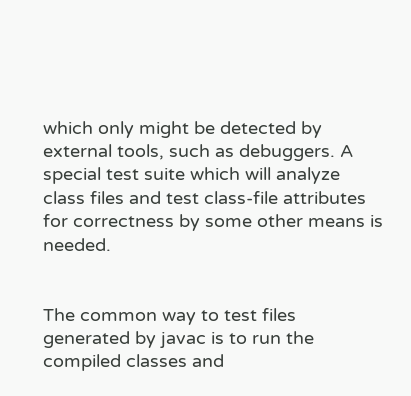which only might be detected by external tools, such as debuggers. A special test suite which will analyze class files and test class-file attributes for correctness by some other means is needed.


The common way to test files generated by javac is to run the compiled classes and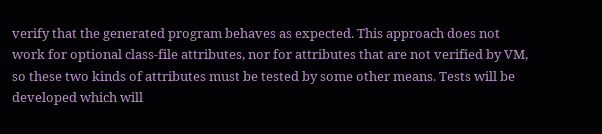verify that the generated program behaves as expected. This approach does not work for optional class-file attributes, nor for attributes that are not verified by VM, so these two kinds of attributes must be tested by some other means. Tests will be developed which will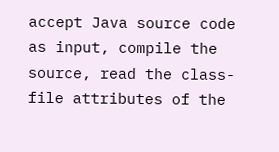accept Java source code as input, compile the source, read the class-file attributes of the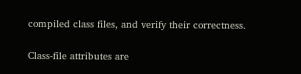compiled class files, and verify their correctness.

Class-file attributes are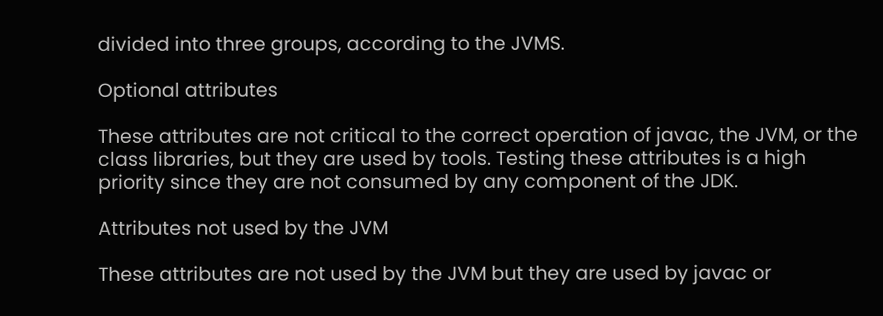divided into three groups, according to the JVMS.

Optional attributes

These attributes are not critical to the correct operation of javac, the JVM, or the class libraries, but they are used by tools. Testing these attributes is a high priority since they are not consumed by any component of the JDK.

Attributes not used by the JVM

These attributes are not used by the JVM but they are used by javac or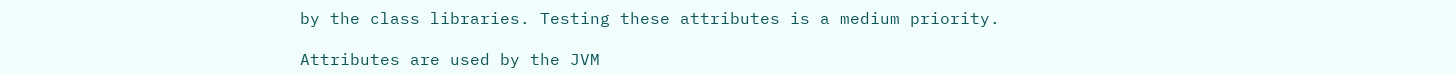by the class libraries. Testing these attributes is a medium priority.

Attributes are used by the JVM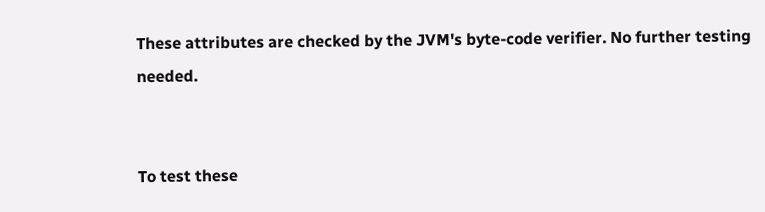These attributes are checked by the JVM's byte-code verifier. No further testing needed.


To test these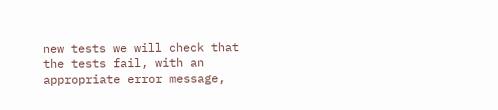new tests we will check that the tests fail, with an appropriate error message,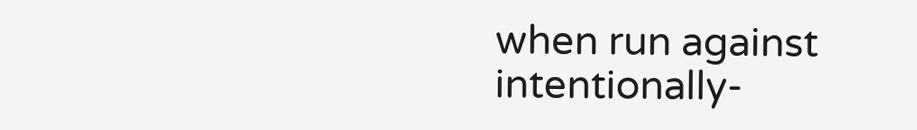when run against intentionally-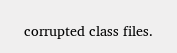corrupted class files.